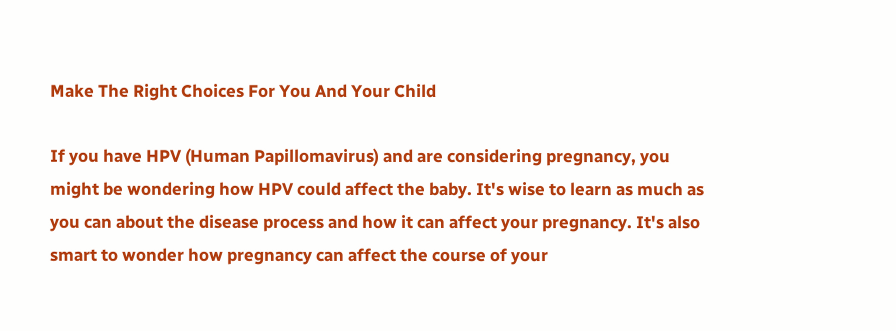Make The Right Choices For You And Your Child

If you have HPV (Human Papillomavirus) and are considering pregnancy, you might be wondering how HPV could affect the baby. It's wise to learn as much as you can about the disease process and how it can affect your pregnancy. It's also smart to wonder how pregnancy can affect the course of your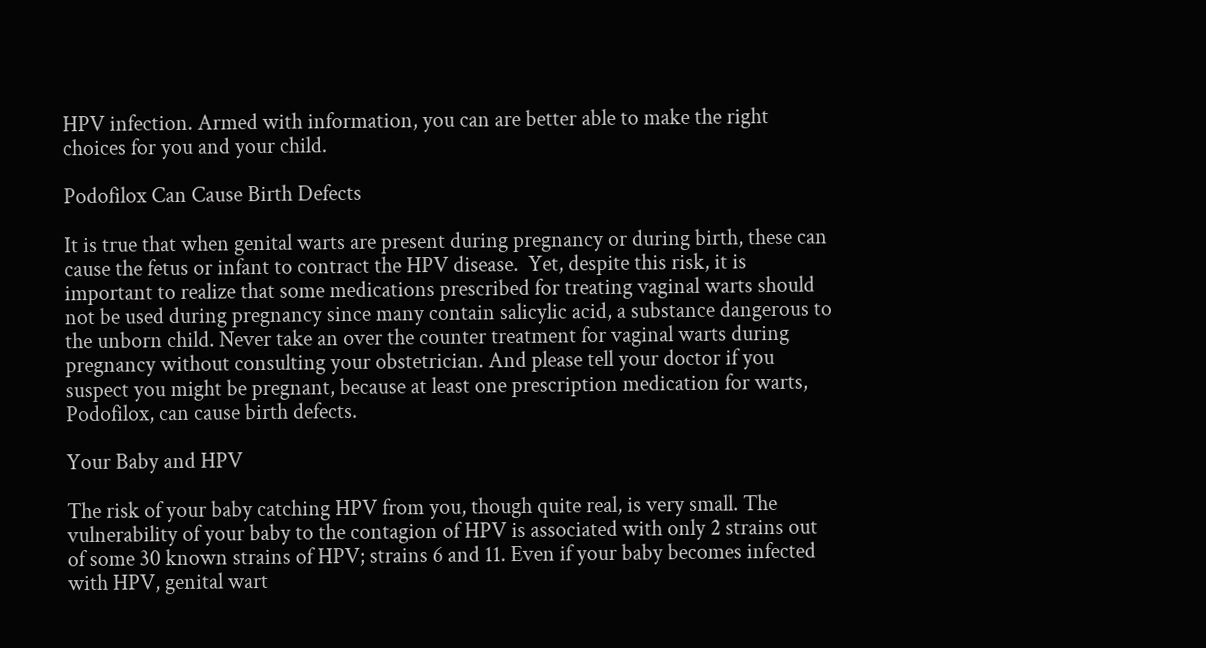HPV infection. Armed with information, you can are better able to make the right choices for you and your child.

Podofilox Can Cause Birth Defects

It is true that when genital warts are present during pregnancy or during birth, these can cause the fetus or infant to contract the HPV disease.  Yet, despite this risk, it is important to realize that some medications prescribed for treating vaginal warts should not be used during pregnancy since many contain salicylic acid, a substance dangerous to the unborn child. Never take an over the counter treatment for vaginal warts during pregnancy without consulting your obstetrician. And please tell your doctor if you suspect you might be pregnant, because at least one prescription medication for warts, Podofilox, can cause birth defects.

Your Baby and HPV

The risk of your baby catching HPV from you, though quite real, is very small. The vulnerability of your baby to the contagion of HPV is associated with only 2 strains out of some 30 known strains of HPV; strains 6 and 11. Even if your baby becomes infected with HPV, genital wart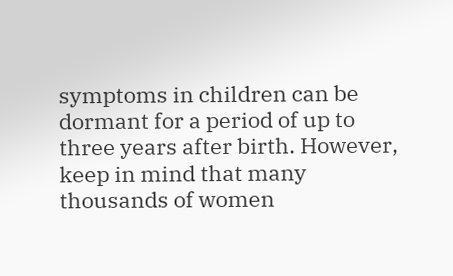symptoms in children can be dormant for a period of up to three years after birth. However, keep in mind that many thousands of women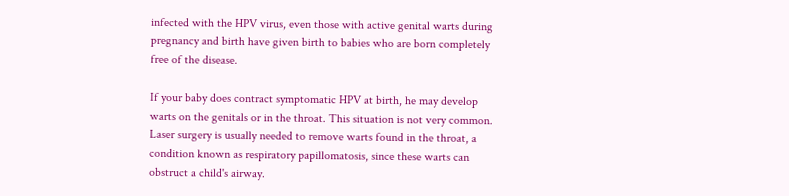infected with the HPV virus, even those with active genital warts during pregnancy and birth have given birth to babies who are born completely free of the disease.

If your baby does contract symptomatic HPV at birth, he may develop warts on the genitals or in the throat. This situation is not very common. Laser surgery is usually needed to remove warts found in the throat, a condition known as respiratory papillomatosis, since these warts can obstruct a child's airway.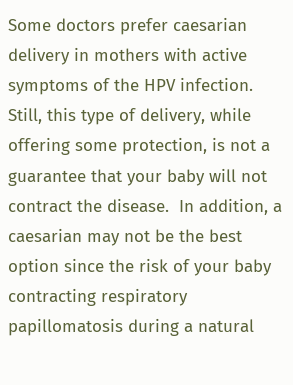Some doctors prefer caesarian delivery in mothers with active symptoms of the HPV infection. Still, this type of delivery, while offering some protection, is not a guarantee that your baby will not contract the disease.  In addition, a caesarian may not be the best option since the risk of your baby contracting respiratory papillomatosis during a natural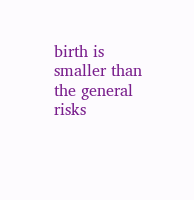birth is smaller than the general risks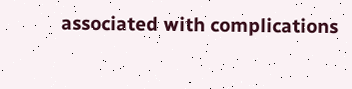associated with complications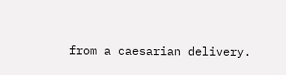from a caesarian delivery.